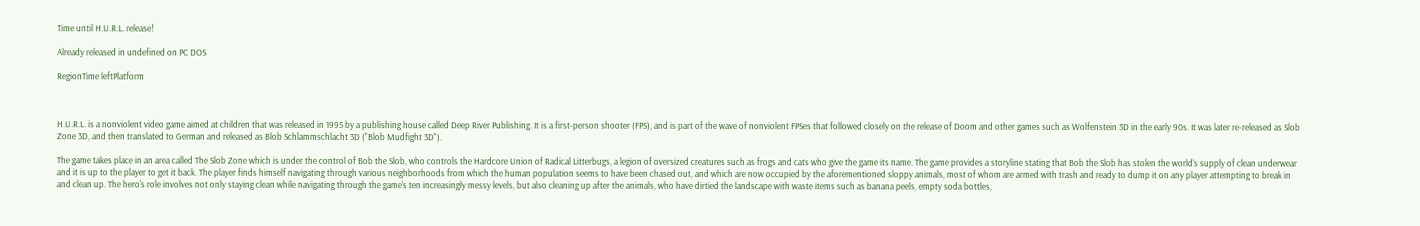Time until H.U.R.L. release!

Already released in undefined on PC DOS

RegionTime leftPlatform



H.U.R.L. is a nonviolent video game aimed at children that was released in 1995 by a publishing house called Deep River Publishing. It is a first-person shooter (FPS), and is part of the wave of nonviolent FPSes that followed closely on the release of Doom and other games such as Wolfenstein 3D in the early 90s. It was later re-released as Slob Zone 3D, and then translated to German and released as Blob Schlammschlacht 3D ("Blob Mudfight 3D").

The game takes place in an area called The Slob Zone which is under the control of Bob the Slob, who controls the Hardcore Union of Radical Litterbugs, a legion of oversized creatures such as frogs and cats who give the game its name. The game provides a storyline stating that Bob the Slob has stolen the world's supply of clean underwear and it is up to the player to get it back. The player finds himself navigating through various neighborhoods from which the human population seems to have been chased out, and which are now occupied by the aforementioned sloppy animals, most of whom are armed with trash and ready to dump it on any player attempting to break in and clean up. The hero's role involves not only staying clean while navigating through the game's ten increasingly messy levels, but also cleaning up after the animals, who have dirtied the landscape with waste items such as banana peels, empty soda bottles,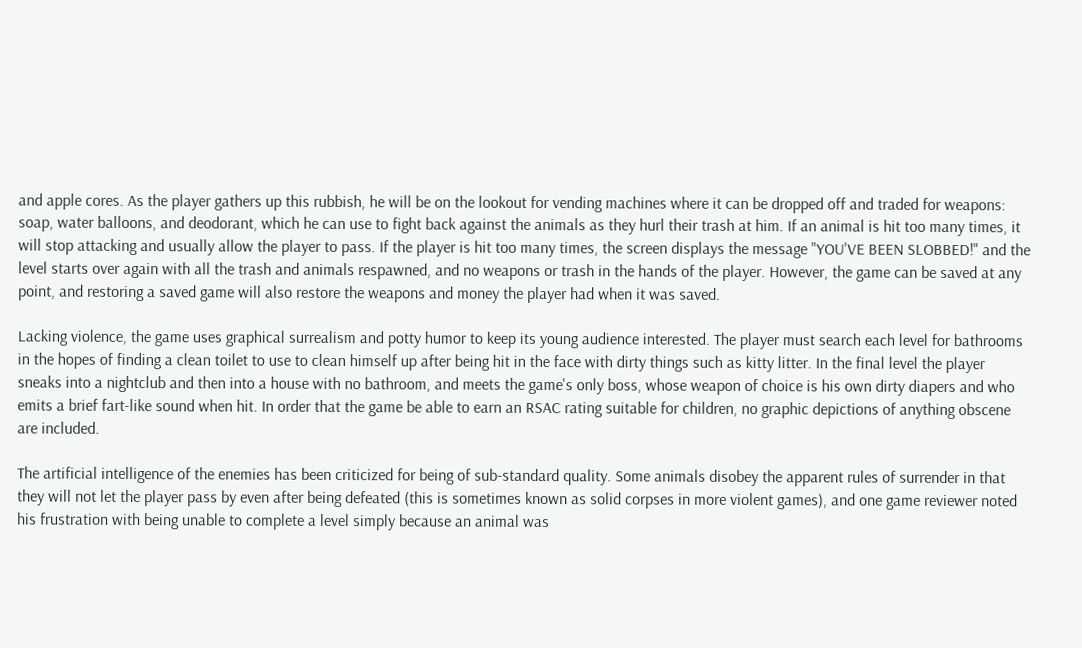and apple cores. As the player gathers up this rubbish, he will be on the lookout for vending machines where it can be dropped off and traded for weapons: soap, water balloons, and deodorant, which he can use to fight back against the animals as they hurl their trash at him. If an animal is hit too many times, it will stop attacking and usually allow the player to pass. If the player is hit too many times, the screen displays the message "YOU'VE BEEN SLOBBED!" and the level starts over again with all the trash and animals respawned, and no weapons or trash in the hands of the player. However, the game can be saved at any point, and restoring a saved game will also restore the weapons and money the player had when it was saved.

Lacking violence, the game uses graphical surrealism and potty humor to keep its young audience interested. The player must search each level for bathrooms in the hopes of finding a clean toilet to use to clean himself up after being hit in the face with dirty things such as kitty litter. In the final level the player sneaks into a nightclub and then into a house with no bathroom, and meets the game's only boss, whose weapon of choice is his own dirty diapers and who emits a brief fart-like sound when hit. In order that the game be able to earn an RSAC rating suitable for children, no graphic depictions of anything obscene are included.

The artificial intelligence of the enemies has been criticized for being of sub-standard quality. Some animals disobey the apparent rules of surrender in that they will not let the player pass by even after being defeated (this is sometimes known as solid corpses in more violent games), and one game reviewer noted his frustration with being unable to complete a level simply because an animal was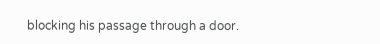blocking his passage through a door.